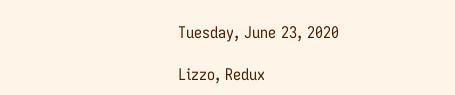Tuesday, June 23, 2020

Lizzo, Redux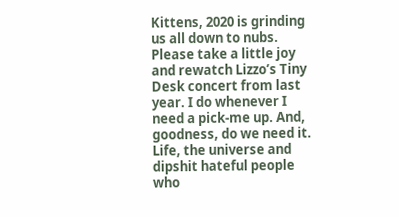Kittens, 2020 is grinding us all down to nubs. Please take a little joy and rewatch Lizzo’s Tiny Desk concert from last year. I do whenever I need a pick-me up. And, goodness, do we need it. Life, the universe and dipshit hateful people who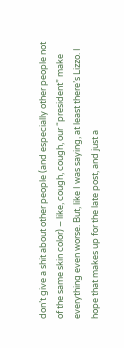don’t give a shit about other people (and especially other people not of the same skin color) – like, cough, cough, our “president” make everything even worse. But, like I was saying, at least there’s Lizzo. I hope that makes up for the late post, and just a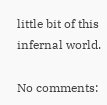little bit of this infernal world.

No comments: